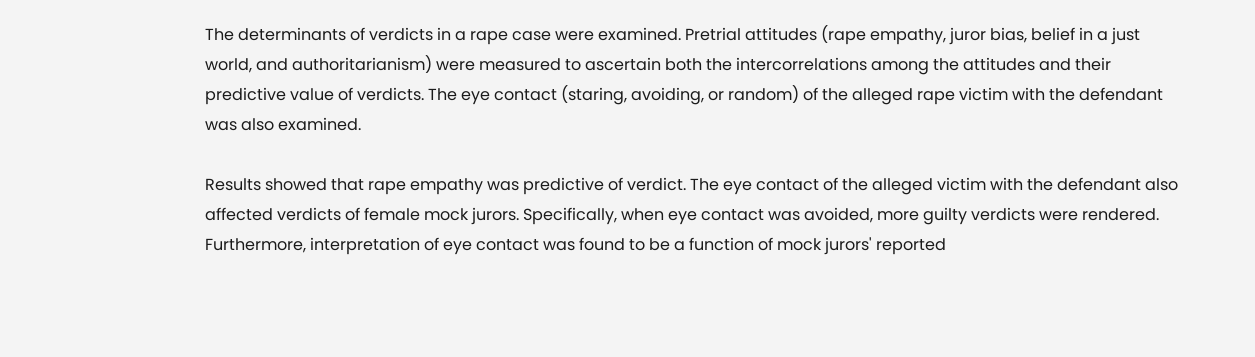The determinants of verdicts in a rape case were examined. Pretrial attitudes (rape empathy, juror bias, belief in a just world, and authoritarianism) were measured to ascertain both the intercorrelations among the attitudes and their predictive value of verdicts. The eye contact (staring, avoiding, or random) of the alleged rape victim with the defendant was also examined.

Results showed that rape empathy was predictive of verdict. The eye contact of the alleged victim with the defendant also affected verdicts of female mock jurors. Specifically, when eye contact was avoided, more guilty verdicts were rendered. Furthermore, interpretation of eye contact was found to be a function of mock jurors' reported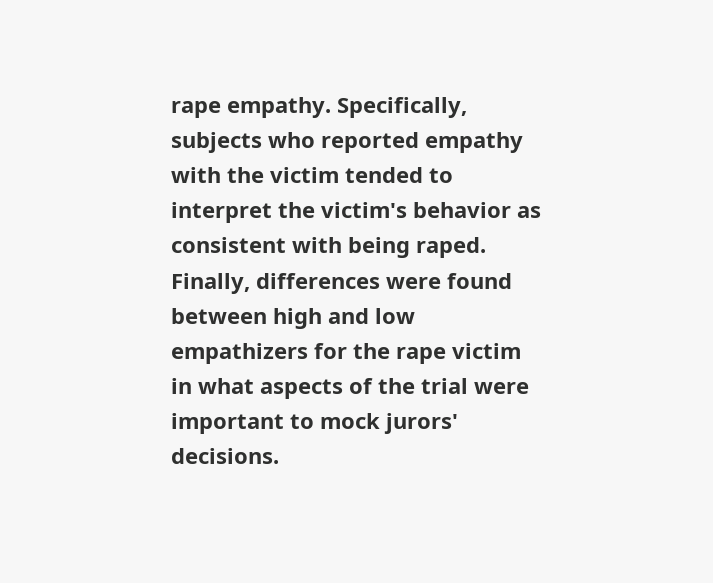rape empathy. Specifically, subjects who reported empathy with the victim tended to interpret the victim's behavior as consistent with being raped. Finally, differences were found between high and low empathizers for the rape victim in what aspects of the trial were important to mock jurors' decisions.